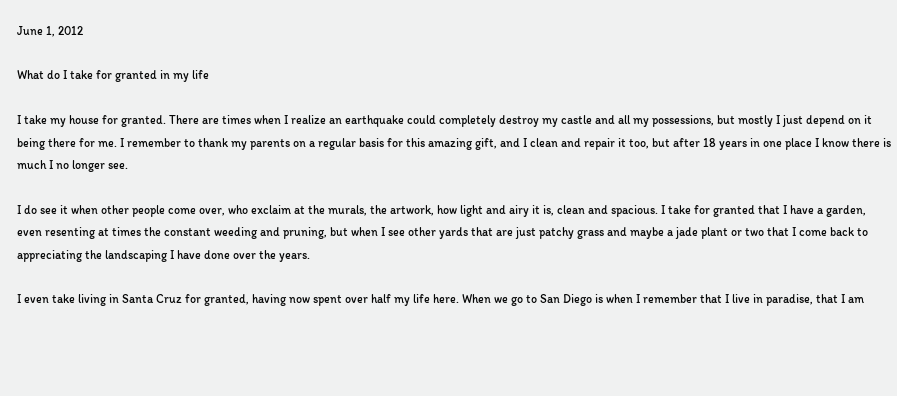June 1, 2012

What do I take for granted in my life

I take my house for granted. There are times when I realize an earthquake could completely destroy my castle and all my possessions, but mostly I just depend on it being there for me. I remember to thank my parents on a regular basis for this amazing gift, and I clean and repair it too, but after 18 years in one place I know there is much I no longer see.

I do see it when other people come over, who exclaim at the murals, the artwork, how light and airy it is, clean and spacious. I take for granted that I have a garden, even resenting at times the constant weeding and pruning, but when I see other yards that are just patchy grass and maybe a jade plant or two that I come back to appreciating the landscaping I have done over the years.

I even take living in Santa Cruz for granted, having now spent over half my life here. When we go to San Diego is when I remember that I live in paradise, that I am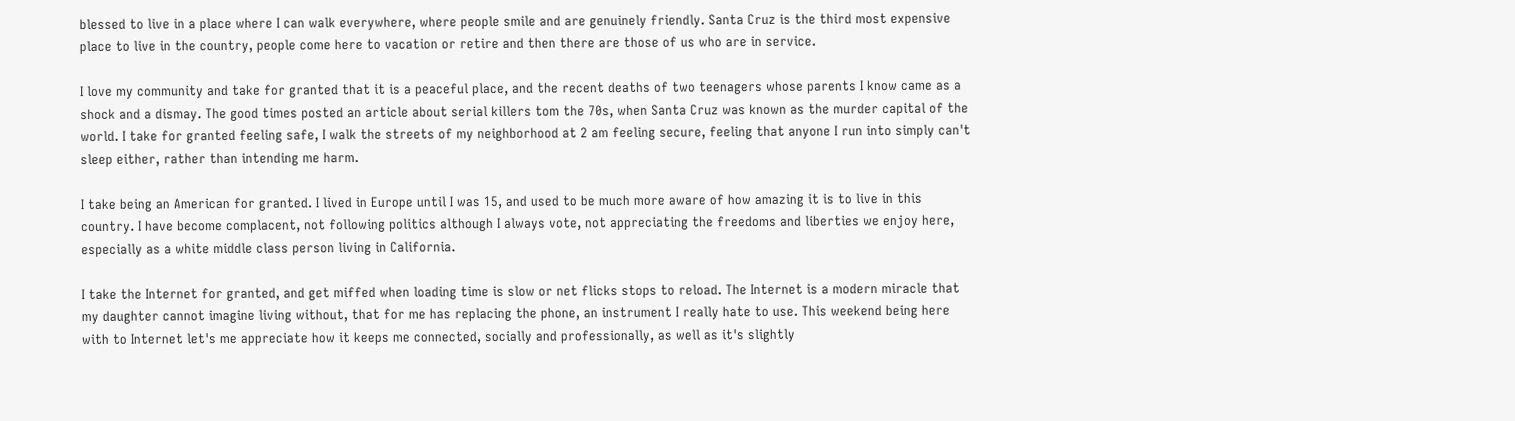blessed to live in a place where I can walk everywhere, where people smile and are genuinely friendly. Santa Cruz is the third most expensive place to live in the country, people come here to vacation or retire and then there are those of us who are in service.

I love my community and take for granted that it is a peaceful place, and the recent deaths of two teenagers whose parents I know came as a shock and a dismay. The good times posted an article about serial killers tom the 70s, when Santa Cruz was known as the murder capital of the world. I take for granted feeling safe, I walk the streets of my neighborhood at 2 am feeling secure, feeling that anyone I run into simply can't sleep either, rather than intending me harm.

I take being an American for granted. I lived in Europe until I was 15, and used to be much more aware of how amazing it is to live in this country. I have become complacent, not following politics although I always vote, not appreciating the freedoms and liberties we enjoy here, especially as a white middle class person living in California.

I take the Internet for granted, and get miffed when loading time is slow or net flicks stops to reload. The Internet is a modern miracle that my daughter cannot imagine living without, that for me has replacing the phone, an instrument I really hate to use. This weekend being here with to Internet let's me appreciate how it keeps me connected, socially and professionally, as well as it's slightly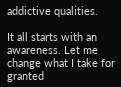addictive qualities.

It all starts with an awareness. Let me change what I take for granted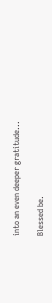into an even deeper gratitude...

Blessed be.